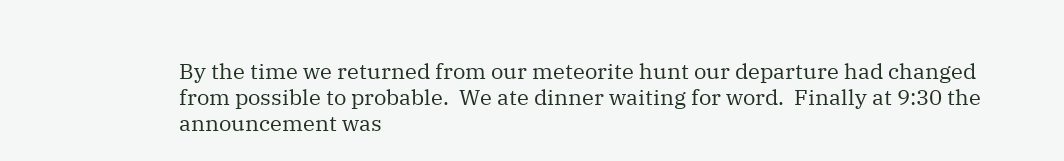By the time we returned from our meteorite hunt our departure had changed from possible to probable.  We ate dinner waiting for word.  Finally at 9:30 the announcement was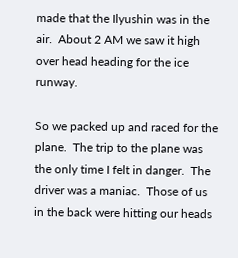made that the Ilyushin was in the air.  About 2 AM we saw it high over head heading for the ice runway.

So we packed up and raced for the plane.  The trip to the plane was the only time I felt in danger.  The driver was a maniac.  Those of us in the back were hitting our heads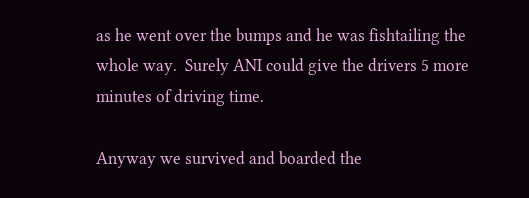as he went over the bumps and he was fishtailing the whole way.  Surely ANI could give the drivers 5 more minutes of driving time.

Anyway we survived and boarded the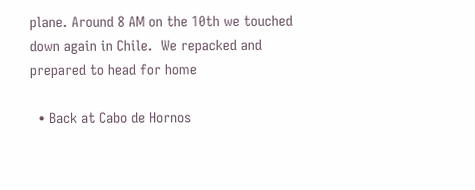plane. Around 8 AM on the 10th we touched down again in Chile.  We repacked and prepared to head for home

  • Back at Cabo de Hornos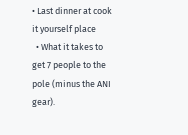• Last dinner at cook it yourself place
  • What it takes to get 7 people to the pole (minus the ANI gear).